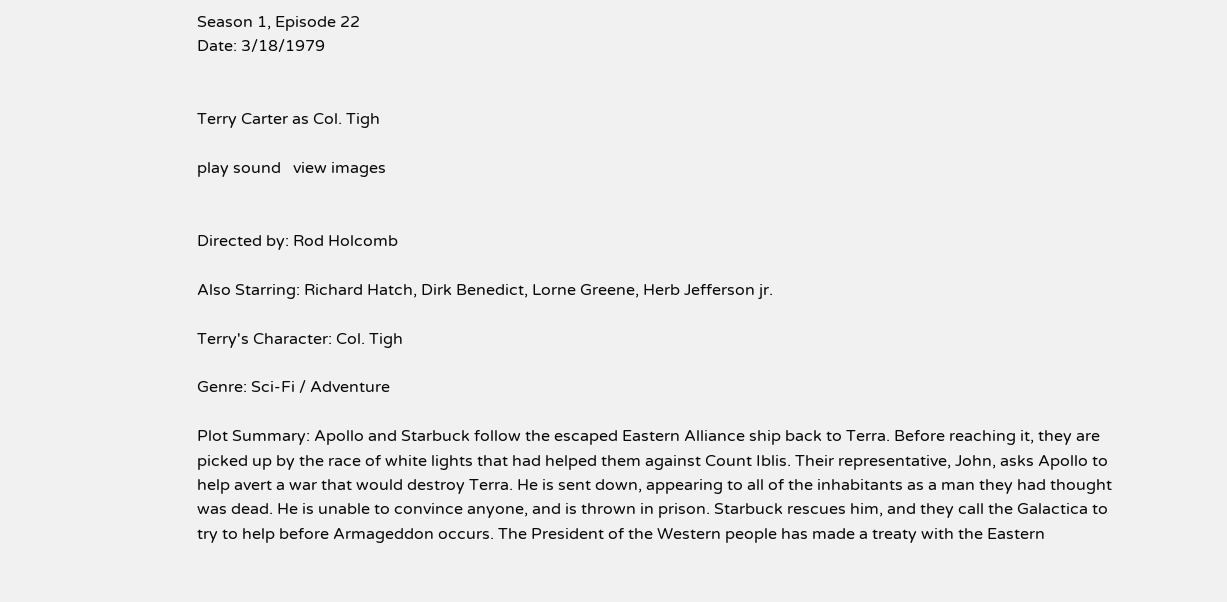Season 1, Episode 22
Date: 3/18/1979


Terry Carter as Col. Tigh

play sound   view images


Directed by: Rod Holcomb

Also Starring: Richard Hatch, Dirk Benedict, Lorne Greene, Herb Jefferson jr.

Terry's Character: Col. Tigh

Genre: Sci-Fi / Adventure

Plot Summary: Apollo and Starbuck follow the escaped Eastern Alliance ship back to Terra. Before reaching it, they are picked up by the race of white lights that had helped them against Count Iblis. Their representative, John, asks Apollo to help avert a war that would destroy Terra. He is sent down, appearing to all of the inhabitants as a man they had thought was dead. He is unable to convince anyone, and is thrown in prison. Starbuck rescues him, and they call the Galactica to try to help before Armageddon occurs. The President of the Western people has made a treaty with the Eastern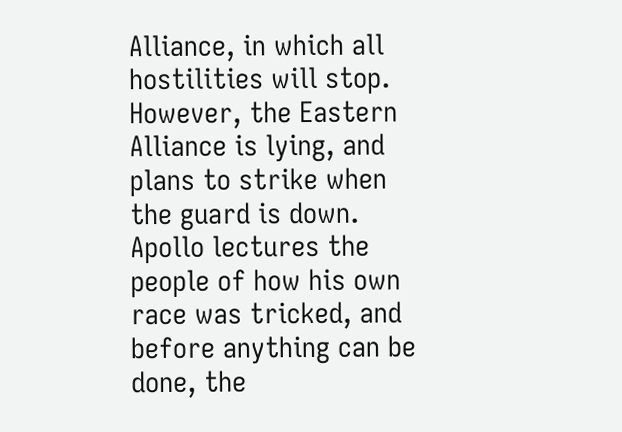Alliance, in which all hostilities will stop. However, the Eastern Alliance is lying, and plans to strike when the guard is down. Apollo lectures the people of how his own race was tricked, and before anything can be done, the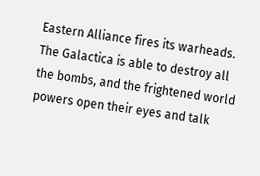Eastern Alliance fires its warheads. The Galactica is able to destroy all the bombs, and the frightened world powers open their eyes and talk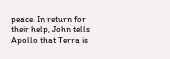peace. In return for their help, John tells Apollo that Terra is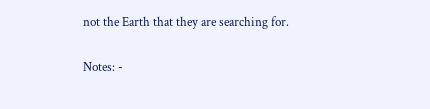not the Earth that they are searching for.

Notes: -